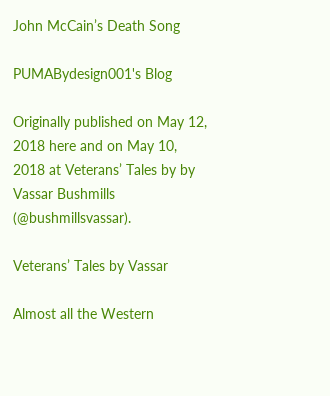John McCain’s Death Song

PUMABydesign001's Blog

Originally published on May 12, 2018 here and on May 10, 2018 at Veterans’ Tales by by Vassar Bushmills (@bushmillsvassar).

Veterans’ Tales by Vassar

Almost all the Western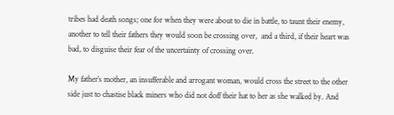tribes had death songs; one for when they were about to die in battle, to taunt their enemy, another to tell their fathers they would soon be crossing over,  and a third, if their heart was bad, to disguise their fear of the uncertainty of crossing over.

My father’s mother, an insufferable and arrogant woman, would cross the street to the other side just to chastise black miners who did not doff their hat to her as she walked by. And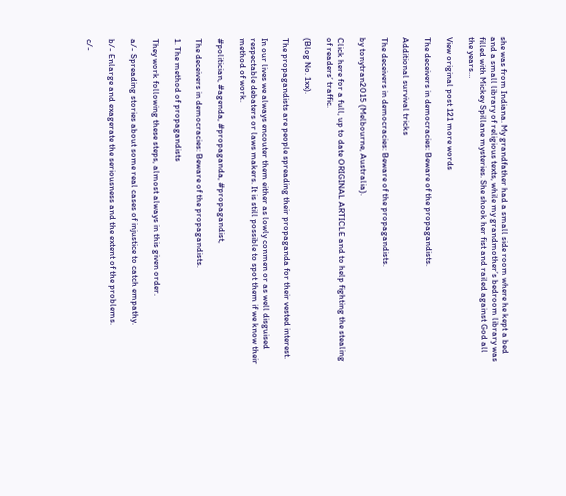she was from Indiana. My grandfather had a small side room where he kept a bed and a small library of religious texts, while my grandmother’s bedroom library was filled with Mickey Spillane mysteries. She shook her fist and railed against God all the years…

View original post 121 more words

The deceivers in democracies: Beware of the propagandists.

Additional survival tricks

The deceivers in democracies: Beware of the propagandists.

by tonytran2015 (Melbourne, Australia).

Click here for a full, up to date ORIGINAL ARTICLE and to help fighting the stealing of readers’ traffic.

(Blog No. 1xx).

The propagandists are people spreading their propaganda for their vested interest.

In our lives we always encouter them either as lowly conmen or as well disguised respectable debaters or laws makers. It is still possible to spot them if we know their method of work.

#politician, #agenda, #propaganda, #propagandist,

The deceivers in democracies: Beware of the propagandists.

1. The method of propagandists

They work following these steps, almost always in this given order.

a/- Spreading stories about some real cases of injustice to catch empathy.

b/- Enlarge and exagerate the seriousness and the extent of the problems.

c/-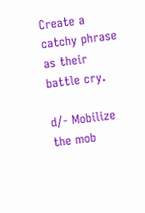Create a catchy phrase as their battle cry.

d/- Mobilize the mob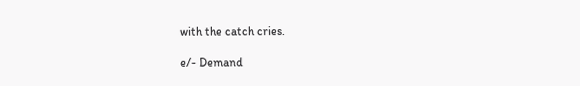with the catch cries.

e/- Demand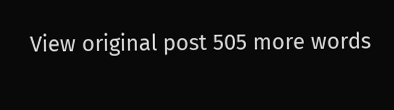View original post 505 more words